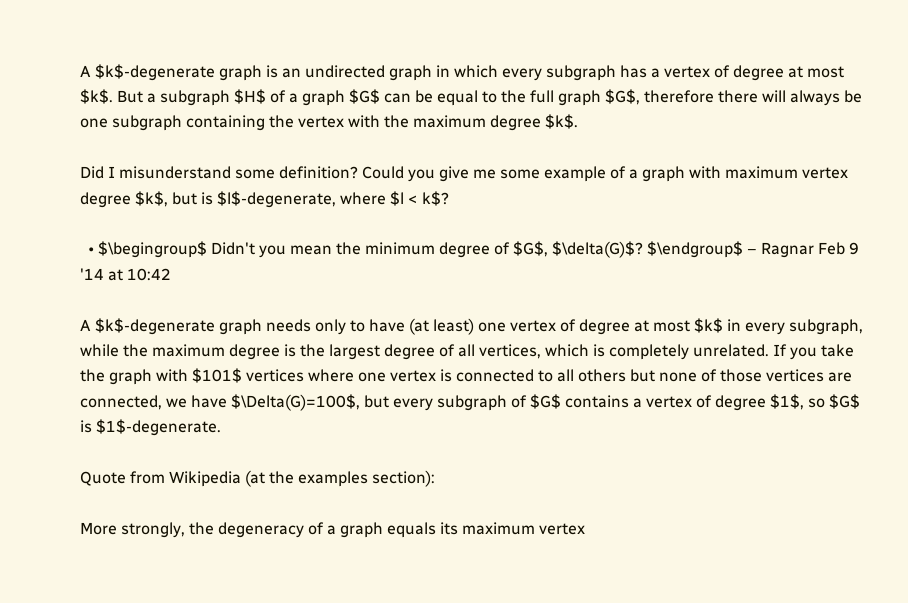A $k$-degenerate graph is an undirected graph in which every subgraph has a vertex of degree at most $k$. But a subgraph $H$ of a graph $G$ can be equal to the full graph $G$, therefore there will always be one subgraph containing the vertex with the maximum degree $k$.

Did I misunderstand some definition? Could you give me some example of a graph with maximum vertex degree $k$, but is $l$-degenerate, where $l < k$?

  • $\begingroup$ Didn't you mean the minimum degree of $G$, $\delta(G)$? $\endgroup$ – Ragnar Feb 9 '14 at 10:42

A $k$-degenerate graph needs only to have (at least) one vertex of degree at most $k$ in every subgraph, while the maximum degree is the largest degree of all vertices, which is completely unrelated. If you take the graph with $101$ vertices where one vertex is connected to all others but none of those vertices are connected, we have $\Delta(G)=100$, but every subgraph of $G$ contains a vertex of degree $1$, so $G$ is $1$-degenerate.

Quote from Wikipedia (at the examples section):

More strongly, the degeneracy of a graph equals its maximum vertex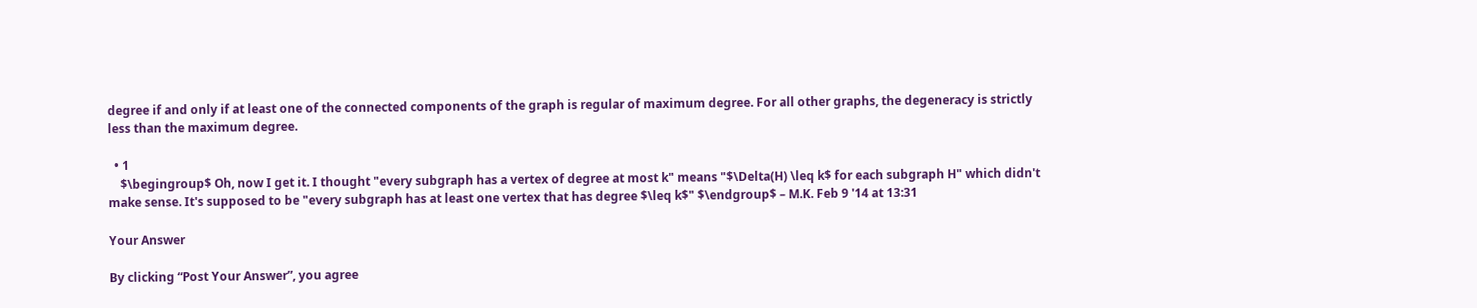degree if and only if at least one of the connected components of the graph is regular of maximum degree. For all other graphs, the degeneracy is strictly less than the maximum degree.

  • 1
    $\begingroup$ Oh, now I get it. I thought "every subgraph has a vertex of degree at most k" means "$\Delta(H) \leq k$ for each subgraph H" which didn't make sense. It's supposed to be "every subgraph has at least one vertex that has degree $\leq k$" $\endgroup$ – M.K. Feb 9 '14 at 13:31

Your Answer

By clicking “Post Your Answer”, you agree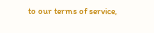to our terms of service,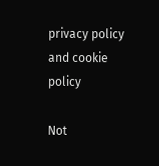privacy policy and cookie policy

Not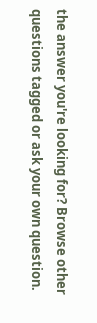the answer you're looking for? Browse other questions tagged or ask your own question.